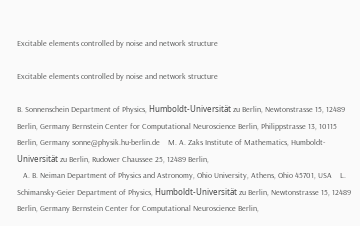Excitable elements controlled by noise and network structure

Excitable elements controlled by noise and network structure

B. Sonnenschein Department of Physics, Humboldt-Universität zu Berlin, Newtonstrasse 15, 12489 Berlin, Germany Bernstein Center for Computational Neuroscience Berlin, Philippstrasse 13, 10115 Berlin, Germany sonne@physik.hu-berlin.de    M. A. Zaks Institute of Mathematics, Humboldt-Universität zu Berlin, Rudower Chaussee 25, 12489 Berlin,
   A. B. Neiman Department of Physics and Astronomy, Ohio University, Athens, Ohio 45701, USA    L. Schimansky-Geier Department of Physics, Humboldt-Universität zu Berlin, Newtonstrasse 15, 12489 Berlin, Germany Bernstein Center for Computational Neuroscience Berlin,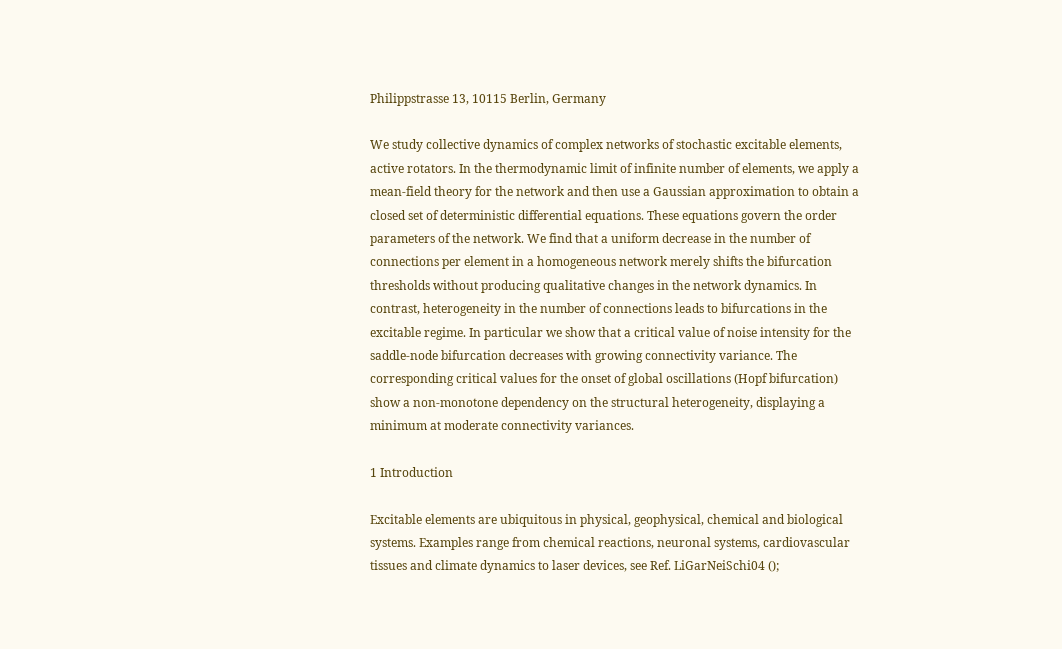Philippstrasse 13, 10115 Berlin, Germany

We study collective dynamics of complex networks of stochastic excitable elements, active rotators. In the thermodynamic limit of infinite number of elements, we apply a mean-field theory for the network and then use a Gaussian approximation to obtain a closed set of deterministic differential equations. These equations govern the order parameters of the network. We find that a uniform decrease in the number of connections per element in a homogeneous network merely shifts the bifurcation thresholds without producing qualitative changes in the network dynamics. In contrast, heterogeneity in the number of connections leads to bifurcations in the excitable regime. In particular we show that a critical value of noise intensity for the saddle-node bifurcation decreases with growing connectivity variance. The corresponding critical values for the onset of global oscillations (Hopf bifurcation) show a non-monotone dependency on the structural heterogeneity, displaying a minimum at moderate connectivity variances.

1 Introduction

Excitable elements are ubiquitous in physical, geophysical, chemical and biological systems. Examples range from chemical reactions, neuronal systems, cardiovascular tissues and climate dynamics to laser devices, see Ref. LiGarNeiSchi04 ();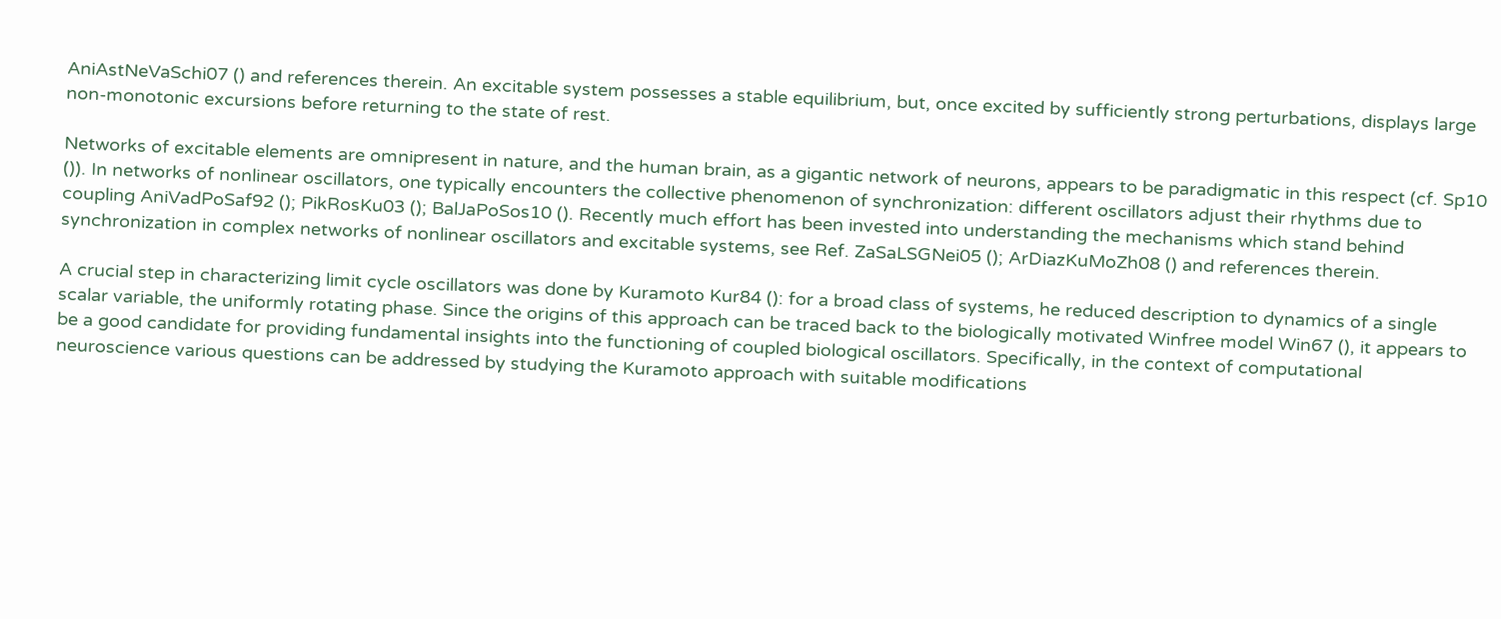AniAstNeVaSchi07 () and references therein. An excitable system possesses a stable equilibrium, but, once excited by sufficiently strong perturbations, displays large non-monotonic excursions before returning to the state of rest.

Networks of excitable elements are omnipresent in nature, and the human brain, as a gigantic network of neurons, appears to be paradigmatic in this respect (cf. Sp10 ()). In networks of nonlinear oscillators, one typically encounters the collective phenomenon of synchronization: different oscillators adjust their rhythms due to coupling AniVadPoSaf92 (); PikRosKu03 (); BalJaPoSos10 (). Recently much effort has been invested into understanding the mechanisms which stand behind synchronization in complex networks of nonlinear oscillators and excitable systems, see Ref. ZaSaLSGNei05 (); ArDiazKuMoZh08 () and references therein.

A crucial step in characterizing limit cycle oscillators was done by Kuramoto Kur84 (): for a broad class of systems, he reduced description to dynamics of a single scalar variable, the uniformly rotating phase. Since the origins of this approach can be traced back to the biologically motivated Winfree model Win67 (), it appears to be a good candidate for providing fundamental insights into the functioning of coupled biological oscillators. Specifically, in the context of computational neuroscience various questions can be addressed by studying the Kuramoto approach with suitable modifications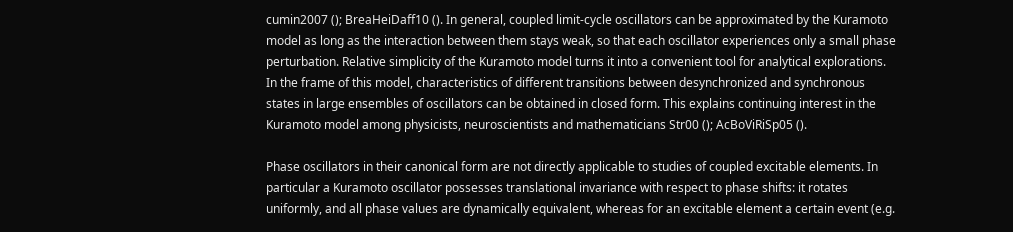cumin2007 (); BreaHeiDaff10 (). In general, coupled limit-cycle oscillators can be approximated by the Kuramoto model as long as the interaction between them stays weak, so that each oscillator experiences only a small phase perturbation. Relative simplicity of the Kuramoto model turns it into a convenient tool for analytical explorations. In the frame of this model, characteristics of different transitions between desynchronized and synchronous states in large ensembles of oscillators can be obtained in closed form. This explains continuing interest in the Kuramoto model among physicists, neuroscientists and mathematicians Str00 (); AcBoViRiSp05 ().

Phase oscillators in their canonical form are not directly applicable to studies of coupled excitable elements. In particular a Kuramoto oscillator possesses translational invariance with respect to phase shifts: it rotates uniformly, and all phase values are dynamically equivalent, whereas for an excitable element a certain event (e.g.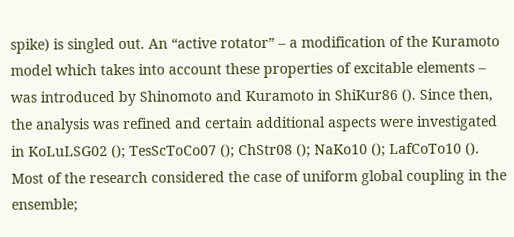spike) is singled out. An “active rotator” – a modification of the Kuramoto model which takes into account these properties of excitable elements – was introduced by Shinomoto and Kuramoto in ShiKur86 (). Since then, the analysis was refined and certain additional aspects were investigated in KoLuLSG02 (); TesScToCo07 (); ChStr08 (); NaKo10 (); LafCoTo10 (). Most of the research considered the case of uniform global coupling in the ensemble;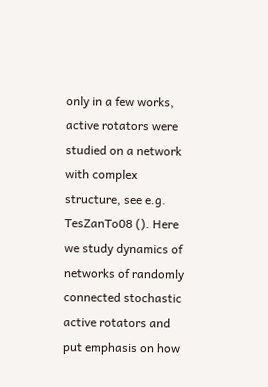only in a few works, active rotators were studied on a network with complex structure, see e.g. TesZanTo08 (). Here we study dynamics of networks of randomly connected stochastic active rotators and put emphasis on how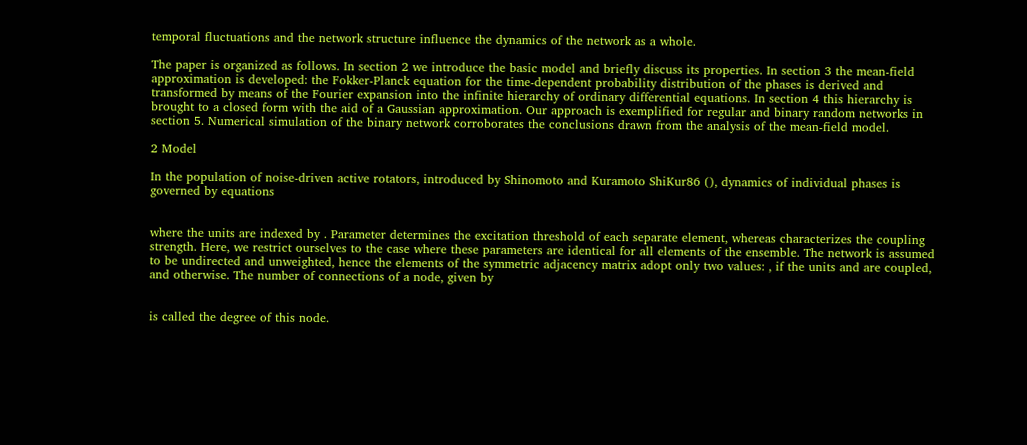temporal fluctuations and the network structure influence the dynamics of the network as a whole.

The paper is organized as follows. In section 2 we introduce the basic model and briefly discuss its properties. In section 3 the mean-field approximation is developed: the Fokker-Planck equation for the time-dependent probability distribution of the phases is derived and transformed by means of the Fourier expansion into the infinite hierarchy of ordinary differential equations. In section 4 this hierarchy is brought to a closed form with the aid of a Gaussian approximation. Our approach is exemplified for regular and binary random networks in section 5. Numerical simulation of the binary network corroborates the conclusions drawn from the analysis of the mean-field model.

2 Model

In the population of noise-driven active rotators, introduced by Shinomoto and Kuramoto ShiKur86 (), dynamics of individual phases is governed by equations


where the units are indexed by . Parameter determines the excitation threshold of each separate element, whereas characterizes the coupling strength. Here, we restrict ourselves to the case where these parameters are identical for all elements of the ensemble. The network is assumed to be undirected and unweighted, hence the elements of the symmetric adjacency matrix adopt only two values: , if the units and are coupled, and otherwise. The number of connections of a node, given by


is called the degree of this node.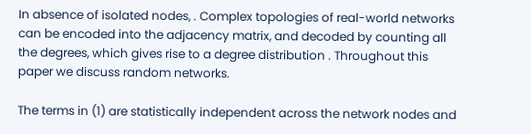In absence of isolated nodes, . Complex topologies of real-world networks can be encoded into the adjacency matrix, and decoded by counting all the degrees, which gives rise to a degree distribution . Throughout this paper we discuss random networks.

The terms in (1) are statistically independent across the network nodes and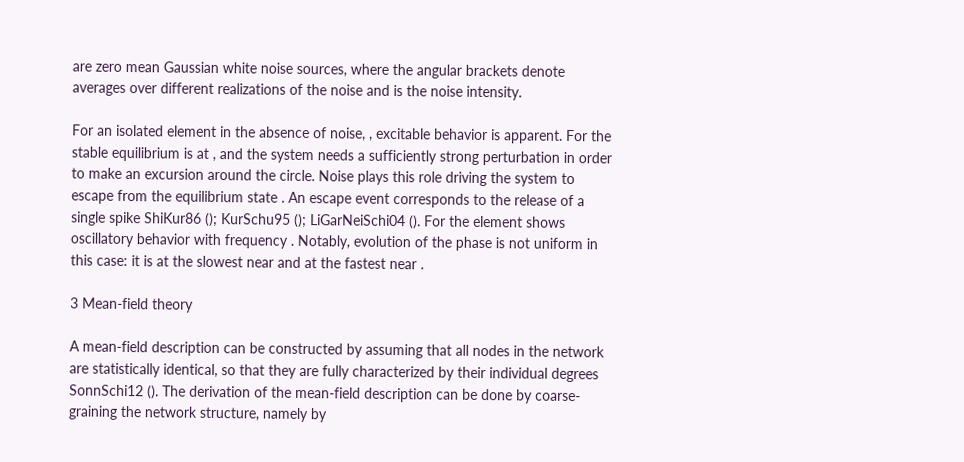are zero mean Gaussian white noise sources, where the angular brackets denote averages over different realizations of the noise and is the noise intensity.

For an isolated element in the absence of noise, , excitable behavior is apparent. For the stable equilibrium is at , and the system needs a sufficiently strong perturbation in order to make an excursion around the circle. Noise plays this role driving the system to escape from the equilibrium state . An escape event corresponds to the release of a single spike ShiKur86 (); KurSchu95 (); LiGarNeiSchi04 (). For the element shows oscillatory behavior with frequency . Notably, evolution of the phase is not uniform in this case: it is at the slowest near and at the fastest near .

3 Mean-field theory

A mean-field description can be constructed by assuming that all nodes in the network are statistically identical, so that they are fully characterized by their individual degrees SonnSchi12 (). The derivation of the mean-field description can be done by coarse-graining the network structure, namely by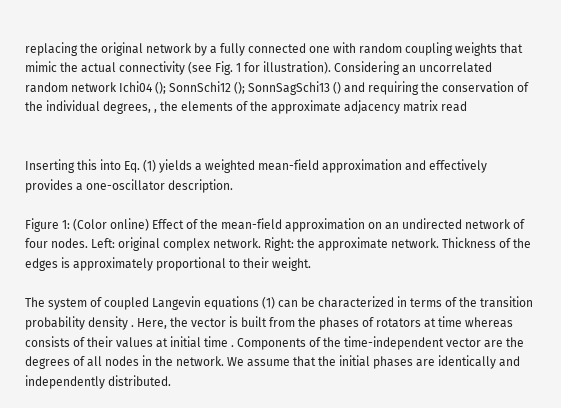replacing the original network by a fully connected one with random coupling weights that mimic the actual connectivity (see Fig. 1 for illustration). Considering an uncorrelated random network Ichi04 (); SonnSchi12 (); SonnSagSchi13 () and requiring the conservation of the individual degrees, , the elements of the approximate adjacency matrix read


Inserting this into Eq. (1) yields a weighted mean-field approximation and effectively provides a one-oscillator description.

Figure 1: (Color online) Effect of the mean-field approximation on an undirected network of four nodes. Left: original complex network. Right: the approximate network. Thickness of the edges is approximately proportional to their weight.

The system of coupled Langevin equations (1) can be characterized in terms of the transition probability density . Here, the vector is built from the phases of rotators at time whereas consists of their values at initial time . Components of the time-independent vector are the degrees of all nodes in the network. We assume that the initial phases are identically and independently distributed.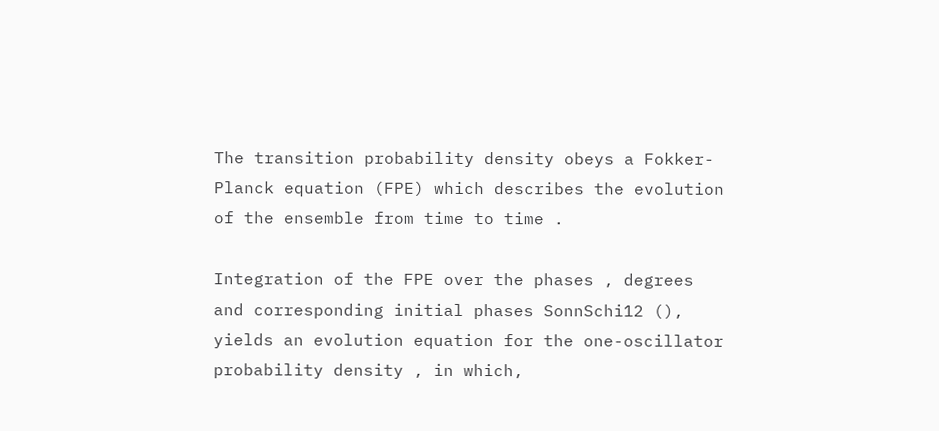The transition probability density obeys a Fokker-Planck equation (FPE) which describes the evolution of the ensemble from time to time .

Integration of the FPE over the phases , degrees and corresponding initial phases SonnSchi12 (), yields an evolution equation for the one-oscillator probability density , in which,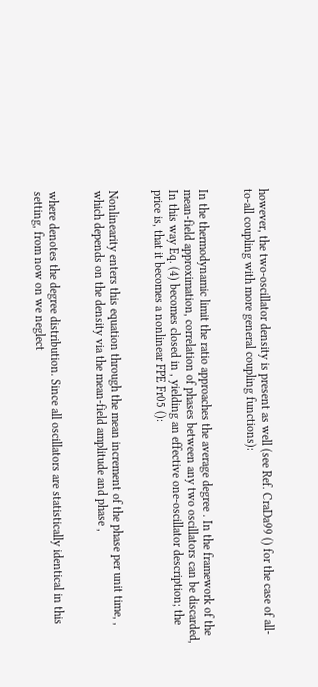however, the two-oscillator density is present as well (see Ref. CraDa99 () for the case of all-to-all coupling with more general coupling functions):


In the thermodynamic limit the ratio approaches the average degree . In the framework of the mean-field approximation, correlation of phases between any two oscillators can be discarded, In this way Eq. (4) becomes closed in , yielding an effective one-oscillator description; the price is, that it becomes a nonlinear FPE Fr05 ():


Nonlinearity enters this equation through the mean increment of the phase per unit time, , which depends on the density via the mean-field amplitude and phase ,


where denotes the degree distribution. Since all oscillators are statistically identical in this setting, from now on we neglect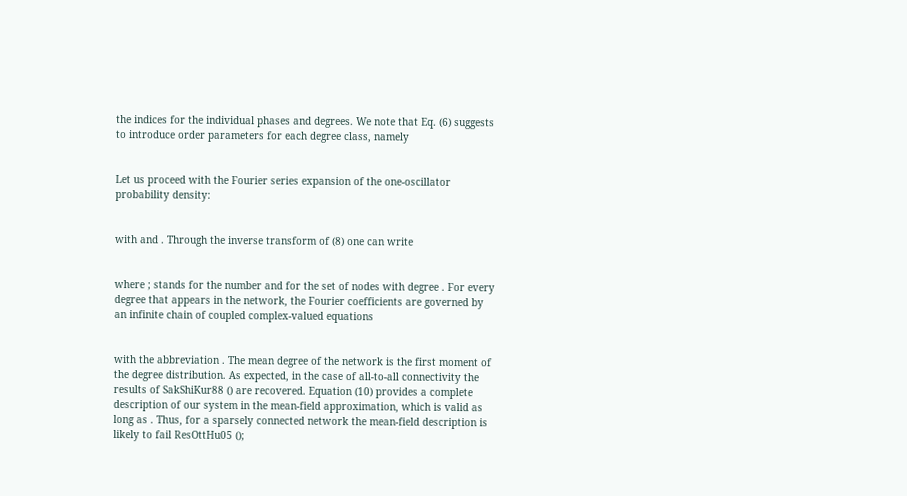the indices for the individual phases and degrees. We note that Eq. (6) suggests to introduce order parameters for each degree class, namely


Let us proceed with the Fourier series expansion of the one-oscillator probability density:


with and . Through the inverse transform of (8) one can write


where ; stands for the number and for the set of nodes with degree . For every degree that appears in the network, the Fourier coefficients are governed by an infinite chain of coupled complex-valued equations


with the abbreviation . The mean degree of the network is the first moment of the degree distribution. As expected, in the case of all-to-all connectivity the results of SakShiKur88 () are recovered. Equation (10) provides a complete description of our system in the mean-field approximation, which is valid as long as . Thus, for a sparsely connected network the mean-field description is likely to fail ResOttHu05 ();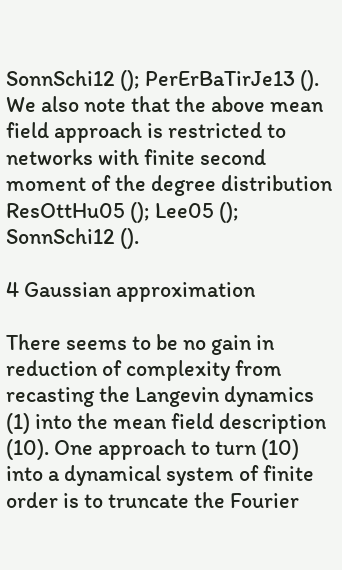SonnSchi12 (); PerErBaTirJe13 (). We also note that the above mean field approach is restricted to networks with finite second moment of the degree distribution ResOttHu05 (); Lee05 (); SonnSchi12 ().

4 Gaussian approximation

There seems to be no gain in reduction of complexity from recasting the Langevin dynamics (1) into the mean field description (10). One approach to turn (10) into a dynamical system of finite order is to truncate the Fourier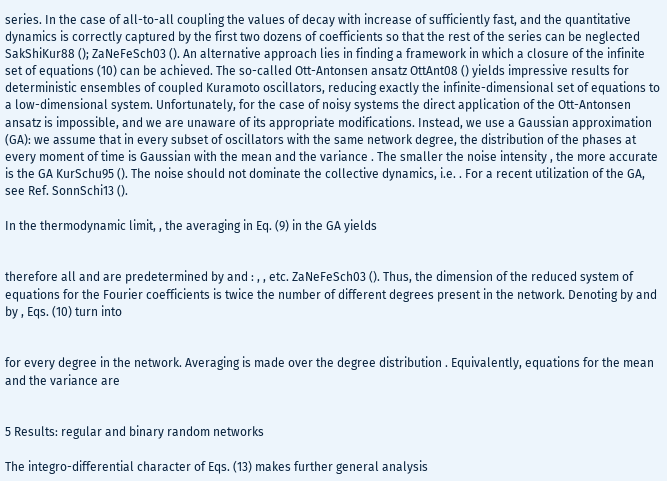series. In the case of all-to-all coupling the values of decay with increase of sufficiently fast, and the quantitative dynamics is correctly captured by the first two dozens of coefficients so that the rest of the series can be neglected SakShiKur88 (); ZaNeFeSch03 (). An alternative approach lies in finding a framework in which a closure of the infinite set of equations (10) can be achieved. The so-called Ott-Antonsen ansatz OttAnt08 () yields impressive results for deterministic ensembles of coupled Kuramoto oscillators, reducing exactly the infinite-dimensional set of equations to a low-dimensional system. Unfortunately, for the case of noisy systems the direct application of the Ott-Antonsen ansatz is impossible, and we are unaware of its appropriate modifications. Instead, we use a Gaussian approximation (GA): we assume that in every subset of oscillators with the same network degree, the distribution of the phases at every moment of time is Gaussian with the mean and the variance . The smaller the noise intensity , the more accurate is the GA KurSchu95 (). The noise should not dominate the collective dynamics, i.e. . For a recent utilization of the GA, see Ref. SonnSchi13 ().

In the thermodynamic limit, , the averaging in Eq. (9) in the GA yields


therefore all and are predetermined by and : , , etc. ZaNeFeSch03 (). Thus, the dimension of the reduced system of equations for the Fourier coefficients is twice the number of different degrees present in the network. Denoting by and by , Eqs. (10) turn into


for every degree in the network. Averaging is made over the degree distribution . Equivalently, equations for the mean and the variance are


5 Results: regular and binary random networks

The integro-differential character of Eqs. (13) makes further general analysis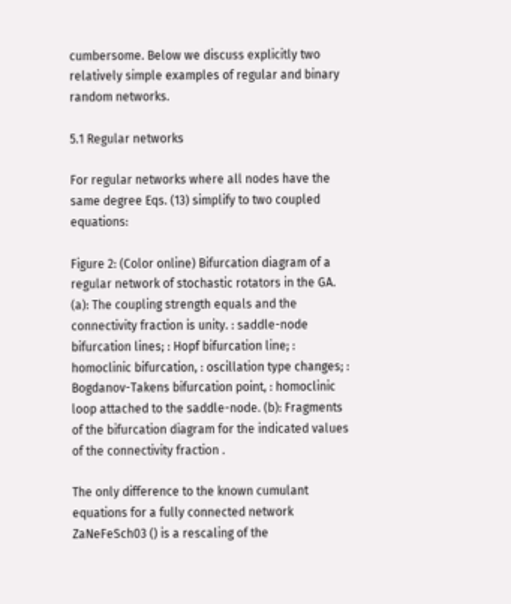cumbersome. Below we discuss explicitly two relatively simple examples of regular and binary random networks.

5.1 Regular networks

For regular networks where all nodes have the same degree Eqs. (13) simplify to two coupled equations:

Figure 2: (Color online) Bifurcation diagram of a regular network of stochastic rotators in the GA. (a): The coupling strength equals and the connectivity fraction is unity. : saddle-node bifurcation lines; : Hopf bifurcation line; : homoclinic bifurcation, : oscillation type changes; : Bogdanov-Takens bifurcation point, : homoclinic loop attached to the saddle-node. (b): Fragments of the bifurcation diagram for the indicated values of the connectivity fraction .

The only difference to the known cumulant equations for a fully connected network ZaNeFeSch03 () is a rescaling of the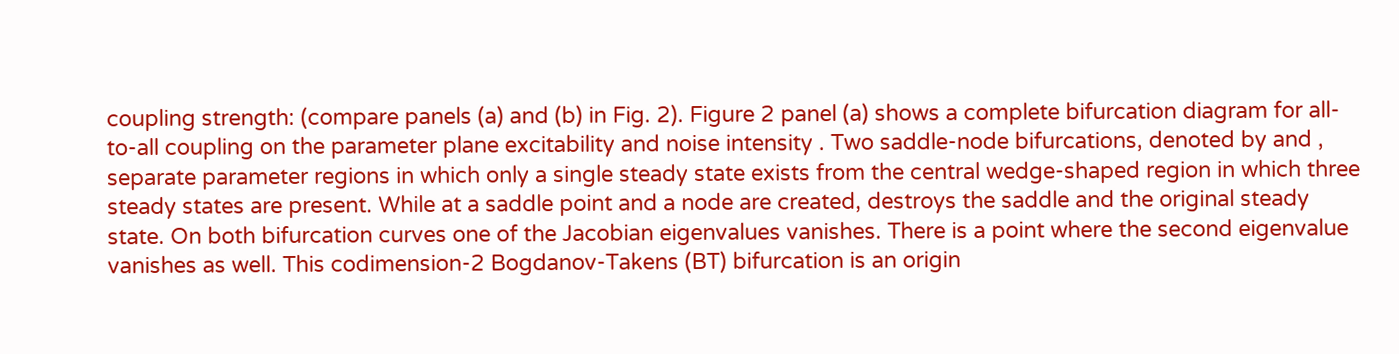coupling strength: (compare panels (a) and (b) in Fig. 2). Figure 2 panel (a) shows a complete bifurcation diagram for all-to-all coupling on the parameter plane excitability and noise intensity . Two saddle-node bifurcations, denoted by and , separate parameter regions in which only a single steady state exists from the central wedge-shaped region in which three steady states are present. While at a saddle point and a node are created, destroys the saddle and the original steady state. On both bifurcation curves one of the Jacobian eigenvalues vanishes. There is a point where the second eigenvalue vanishes as well. This codimension-2 Bogdanov-Takens (BT) bifurcation is an origin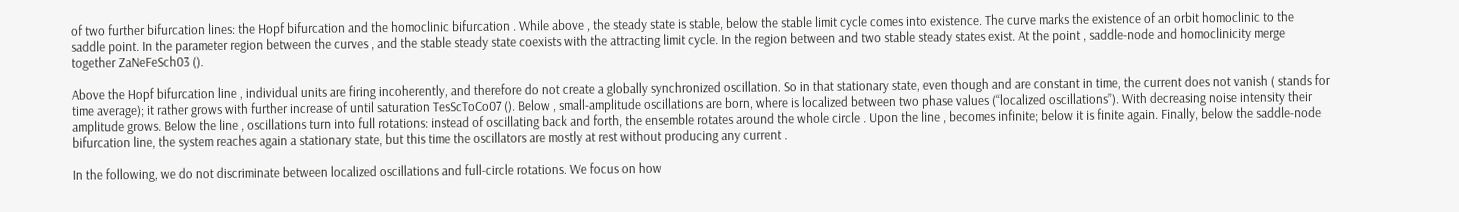of two further bifurcation lines: the Hopf bifurcation and the homoclinic bifurcation . While above , the steady state is stable, below the stable limit cycle comes into existence. The curve marks the existence of an orbit homoclinic to the saddle point. In the parameter region between the curves , and the stable steady state coexists with the attracting limit cycle. In the region between and two stable steady states exist. At the point , saddle-node and homoclinicity merge together ZaNeFeSch03 ().

Above the Hopf bifurcation line , individual units are firing incoherently, and therefore do not create a globally synchronized oscillation. So in that stationary state, even though and are constant in time, the current does not vanish ( stands for time average); it rather grows with further increase of until saturation TesScToCo07 (). Below , small-amplitude oscillations are born, where is localized between two phase values (“localized oscillations”). With decreasing noise intensity their amplitude grows. Below the line , oscillations turn into full rotations: instead of oscillating back and forth, the ensemble rotates around the whole circle . Upon the line , becomes infinite; below it is finite again. Finally, below the saddle-node bifurcation line, the system reaches again a stationary state, but this time the oscillators are mostly at rest without producing any current .

In the following, we do not discriminate between localized oscillations and full-circle rotations. We focus on how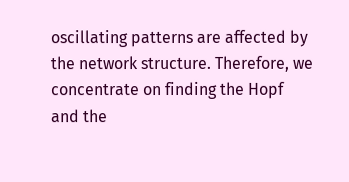oscillating patterns are affected by the network structure. Therefore, we concentrate on finding the Hopf and the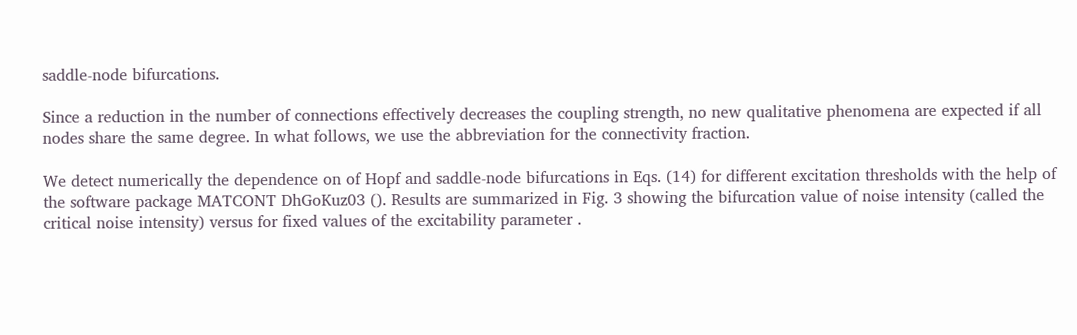saddle-node bifurcations.

Since a reduction in the number of connections effectively decreases the coupling strength, no new qualitative phenomena are expected if all nodes share the same degree. In what follows, we use the abbreviation for the connectivity fraction.

We detect numerically the dependence on of Hopf and saddle-node bifurcations in Eqs. (14) for different excitation thresholds with the help of the software package MATCONT DhGoKuz03 (). Results are summarized in Fig. 3 showing the bifurcation value of noise intensity (called the critical noise intensity) versus for fixed values of the excitability parameter .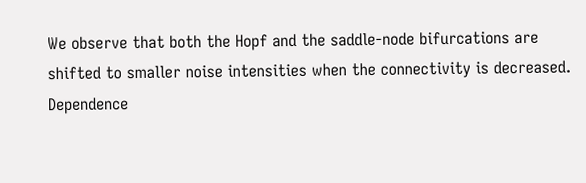We observe that both the Hopf and the saddle-node bifurcations are shifted to smaller noise intensities when the connectivity is decreased. Dependence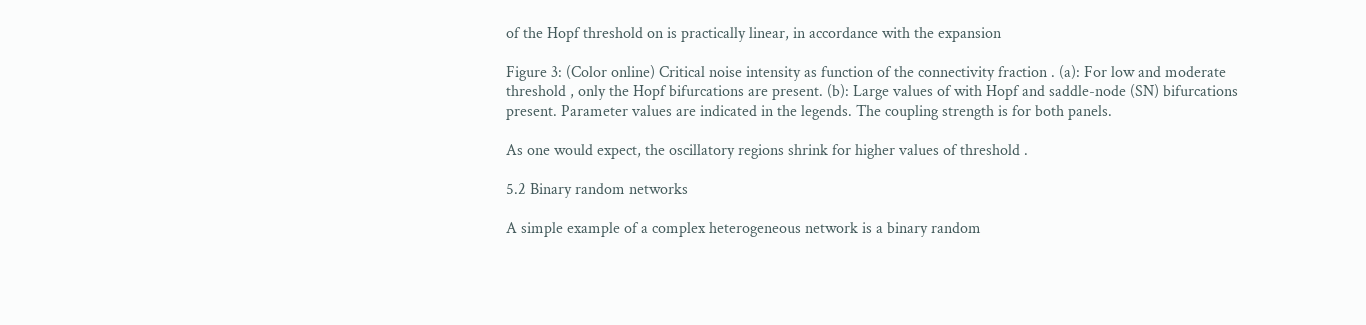of the Hopf threshold on is practically linear, in accordance with the expansion

Figure 3: (Color online) Critical noise intensity as function of the connectivity fraction . (a): For low and moderate threshold , only the Hopf bifurcations are present. (b): Large values of with Hopf and saddle-node (SN) bifurcations present. Parameter values are indicated in the legends. The coupling strength is for both panels.

As one would expect, the oscillatory regions shrink for higher values of threshold .

5.2 Binary random networks

A simple example of a complex heterogeneous network is a binary random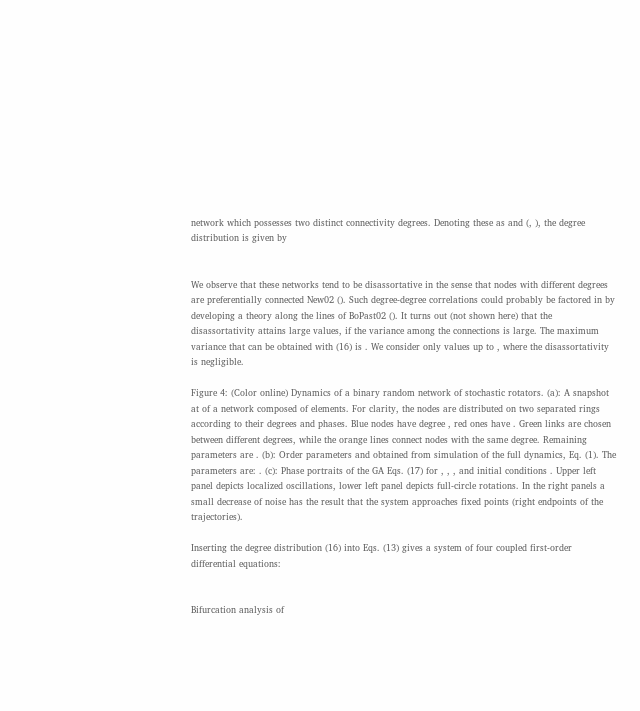network which possesses two distinct connectivity degrees. Denoting these as and (, ), the degree distribution is given by


We observe that these networks tend to be disassortative in the sense that nodes with different degrees are preferentially connected New02 (). Such degree-degree correlations could probably be factored in by developing a theory along the lines of BoPast02 (). It turns out (not shown here) that the disassortativity attains large values, if the variance among the connections is large. The maximum variance that can be obtained with (16) is . We consider only values up to , where the disassortativity is negligible.

Figure 4: (Color online) Dynamics of a binary random network of stochastic rotators. (a): A snapshot at of a network composed of elements. For clarity, the nodes are distributed on two separated rings according to their degrees and phases. Blue nodes have degree , red ones have . Green links are chosen between different degrees, while the orange lines connect nodes with the same degree. Remaining parameters are . (b): Order parameters and obtained from simulation of the full dynamics, Eq. (1). The parameters are: . (c): Phase portraits of the GA Eqs. (17) for , , , and initial conditions . Upper left panel depicts localized oscillations, lower left panel depicts full-circle rotations. In the right panels a small decrease of noise has the result that the system approaches fixed points (right endpoints of the trajectories).

Inserting the degree distribution (16) into Eqs. (13) gives a system of four coupled first-order differential equations:


Bifurcation analysis of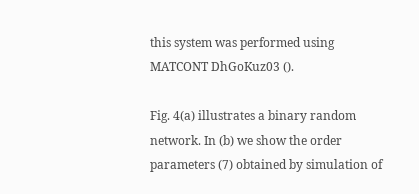this system was performed using MATCONT DhGoKuz03 ().

Fig. 4(a) illustrates a binary random network. In (b) we show the order parameters (7) obtained by simulation of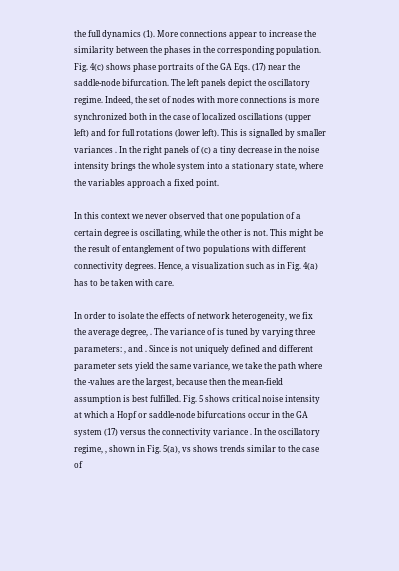the full dynamics (1). More connections appear to increase the similarity between the phases in the corresponding population. Fig. 4(c) shows phase portraits of the GA Eqs. (17) near the saddle-node bifurcation. The left panels depict the oscillatory regime. Indeed, the set of nodes with more connections is more synchronized both in the case of localized oscillations (upper left) and for full rotations (lower left). This is signalled by smaller variances . In the right panels of (c) a tiny decrease in the noise intensity brings the whole system into a stationary state, where the variables approach a fixed point.

In this context we never observed that one population of a certain degree is oscillating, while the other is not. This might be the result of entanglement of two populations with different connectivity degrees. Hence, a visualization such as in Fig. 4(a) has to be taken with care.

In order to isolate the effects of network heterogeneity, we fix the average degree, . The variance of is tuned by varying three parameters: , and . Since is not uniquely defined and different parameter sets yield the same variance, we take the path where the -values are the largest, because then the mean-field assumption is best fulfilled. Fig. 5 shows critical noise intensity at which a Hopf or saddle-node bifurcations occur in the GA system (17) versus the connectivity variance . In the oscillatory regime, , shown in Fig. 5(a), vs shows trends similar to the case of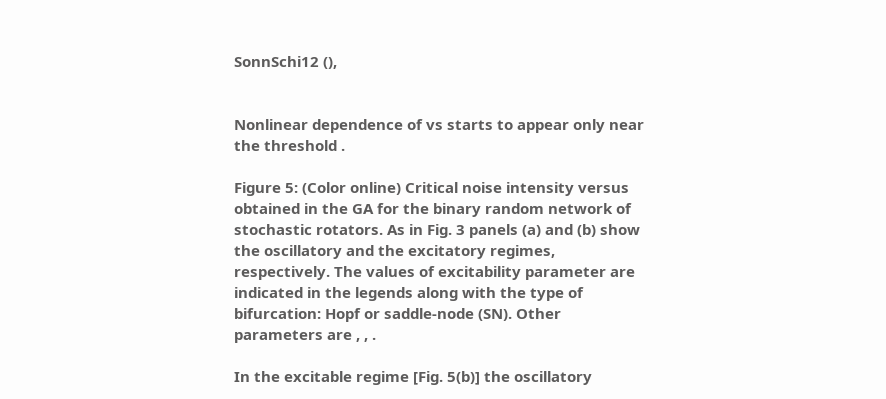SonnSchi12 (),


Nonlinear dependence of vs starts to appear only near the threshold .

Figure 5: (Color online) Critical noise intensity versus obtained in the GA for the binary random network of stochastic rotators. As in Fig. 3 panels (a) and (b) show the oscillatory and the excitatory regimes, respectively. The values of excitability parameter are indicated in the legends along with the type of bifurcation: Hopf or saddle-node (SN). Other parameters are , , .

In the excitable regime [Fig. 5(b)] the oscillatory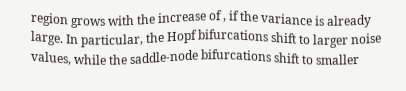region grows with the increase of , if the variance is already large. In particular, the Hopf bifurcations shift to larger noise values, while the saddle-node bifurcations shift to smaller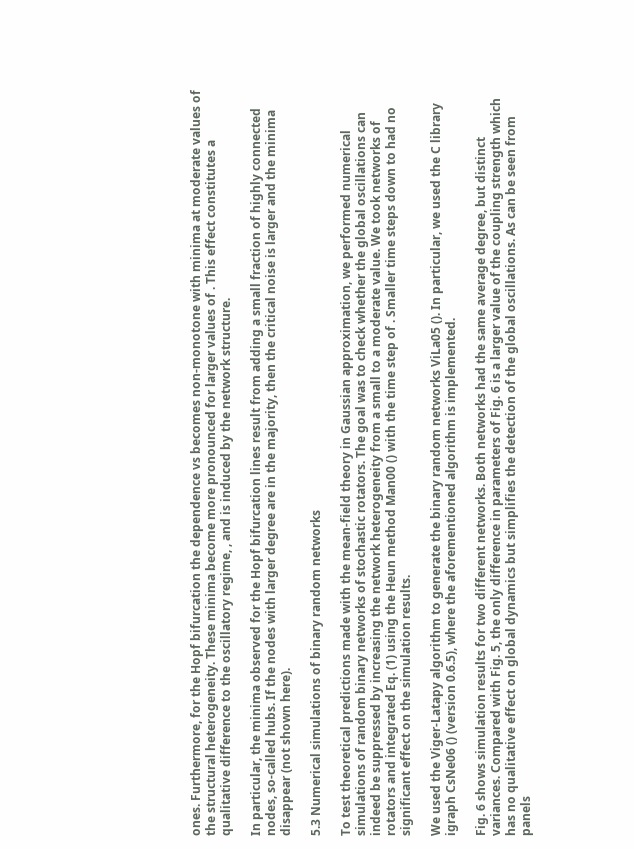ones. Furthermore, for the Hopf bifurcation the dependence vs becomes non-monotone with minima at moderate values of the structural heterogeneity. These minima become more pronounced for larger values of . This effect constitutes a qualitative difference to the oscillatory regime, , and is induced by the network structure.

In particular, the minima observed for the Hopf bifurcation lines result from adding a small fraction of highly connected nodes, so-called hubs. If the nodes with larger degree are in the majority, then the critical noise is larger and the minima disappear (not shown here).

5.3 Numerical simulations of binary random networks

To test theoretical predictions made with the mean-field theory in Gaussian approximation, we performed numerical simulations of random binary networks of stochastic rotators. The goal was to check whether the global oscillations can indeed be suppressed by increasing the network heterogeneity from a small to a moderate value. We took networks of rotators and integrated Eq. (1) using the Heun method Man00 () with the time step of . Smaller time steps down to had no significant effect on the simulation results.

We used the Viger-Latapy algorithm to generate the binary random networks ViLa05 (). In particular, we used the C library igraph CsNe06 () (version 0.6.5), where the aforementioned algorithm is implemented.

Fig. 6 shows simulation results for two different networks. Both networks had the same average degree, but distinct variances. Compared with Fig. 5, the only difference in parameters of Fig. 6 is a larger value of the coupling strength which has no qualitative effect on global dynamics but simplifies the detection of the global oscillations. As can be seen from panels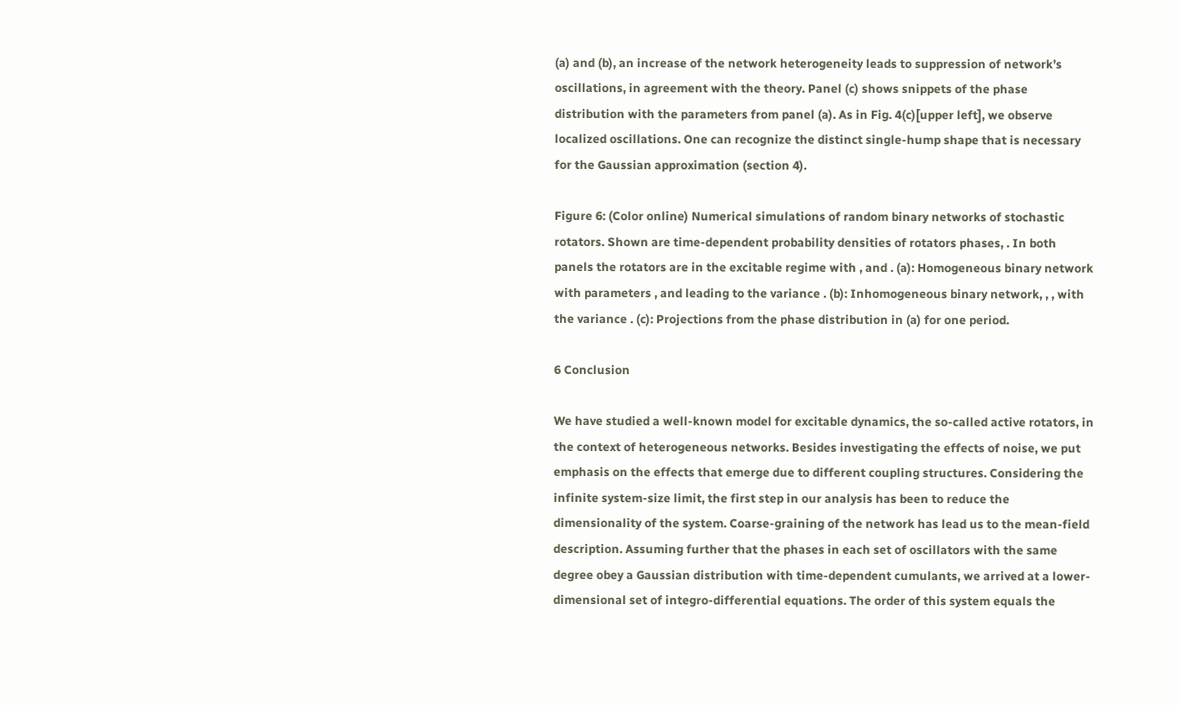(a) and (b), an increase of the network heterogeneity leads to suppression of network’s oscillations, in agreement with the theory. Panel (c) shows snippets of the phase distribution with the parameters from panel (a). As in Fig. 4(c)[upper left], we observe localized oscillations. One can recognize the distinct single-hump shape that is necessary for the Gaussian approximation (section 4).

Figure 6: (Color online) Numerical simulations of random binary networks of stochastic rotators. Shown are time-dependent probability densities of rotators phases, . In both panels the rotators are in the excitable regime with , and . (a): Homogeneous binary network with parameters , and leading to the variance . (b): Inhomogeneous binary network, , , with the variance . (c): Projections from the phase distribution in (a) for one period.

6 Conclusion

We have studied a well-known model for excitable dynamics, the so-called active rotators, in the context of heterogeneous networks. Besides investigating the effects of noise, we put emphasis on the effects that emerge due to different coupling structures. Considering the infinite system-size limit, the first step in our analysis has been to reduce the dimensionality of the system. Coarse-graining of the network has lead us to the mean-field description. Assuming further that the phases in each set of oscillators with the same degree obey a Gaussian distribution with time-dependent cumulants, we arrived at a lower-dimensional set of integro-differential equations. The order of this system equals the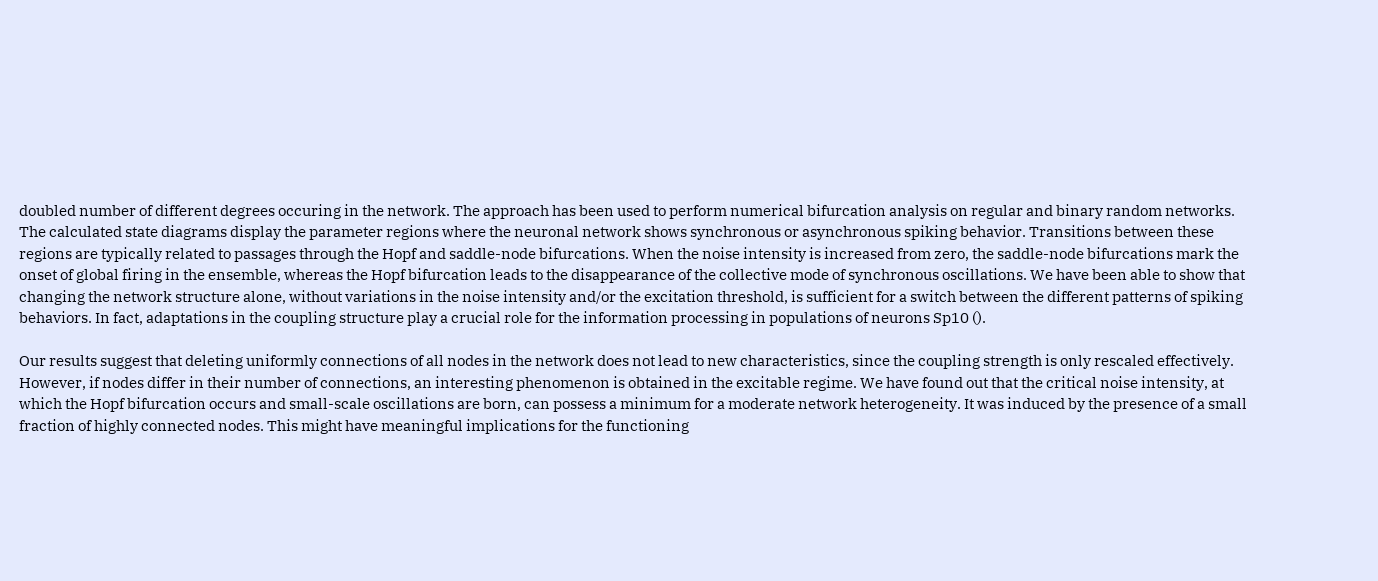doubled number of different degrees occuring in the network. The approach has been used to perform numerical bifurcation analysis on regular and binary random networks. The calculated state diagrams display the parameter regions where the neuronal network shows synchronous or asynchronous spiking behavior. Transitions between these regions are typically related to passages through the Hopf and saddle-node bifurcations. When the noise intensity is increased from zero, the saddle-node bifurcations mark the onset of global firing in the ensemble, whereas the Hopf bifurcation leads to the disappearance of the collective mode of synchronous oscillations. We have been able to show that changing the network structure alone, without variations in the noise intensity and/or the excitation threshold, is sufficient for a switch between the different patterns of spiking behaviors. In fact, adaptations in the coupling structure play a crucial role for the information processing in populations of neurons Sp10 ().

Our results suggest that deleting uniformly connections of all nodes in the network does not lead to new characteristics, since the coupling strength is only rescaled effectively. However, if nodes differ in their number of connections, an interesting phenomenon is obtained in the excitable regime. We have found out that the critical noise intensity, at which the Hopf bifurcation occurs and small-scale oscillations are born, can possess a minimum for a moderate network heterogeneity. It was induced by the presence of a small fraction of highly connected nodes. This might have meaningful implications for the functioning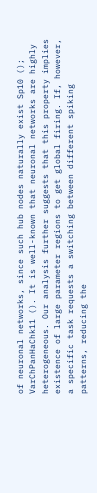of neuronal networks, since such hub nodes naturally exist Sp10 (); VarChPanHaChk11 (). It is well-known that neuronal networks are highly heterogeneous. Our analysis further suggests that this property implies existence of large parameter regions to get global firing. If, however, a specific task requests a switching between different spiking patterns, reducing the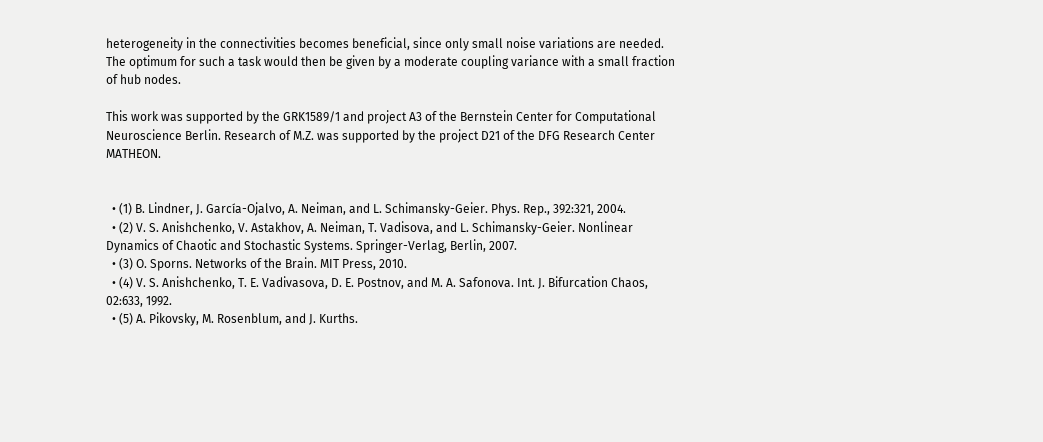heterogeneity in the connectivities becomes beneficial, since only small noise variations are needed. The optimum for such a task would then be given by a moderate coupling variance with a small fraction of hub nodes.

This work was supported by the GRK1589/1 and project A3 of the Bernstein Center for Computational Neuroscience Berlin. Research of M.Z. was supported by the project D21 of the DFG Research Center MATHEON.


  • (1) B. Lindner, J. García-Ojalvo, A. Neiman, and L. Schimansky-Geier. Phys. Rep., 392:321, 2004.
  • (2) V. S. Anishchenko, V. Astakhov, A. Neiman, T. Vadisova, and L. Schimansky-Geier. Nonlinear Dynamics of Chaotic and Stochastic Systems. Springer-Verlag, Berlin, 2007.
  • (3) O. Sporns. Networks of the Brain. MIT Press, 2010.
  • (4) V. S. Anishchenko, T. E. Vadivasova, D. E. Postnov, and M. A. Safonova. Int. J. Bifurcation Chaos, 02:633, 1992.
  • (5) A. Pikovsky, M. Rosenblum, and J. Kurths.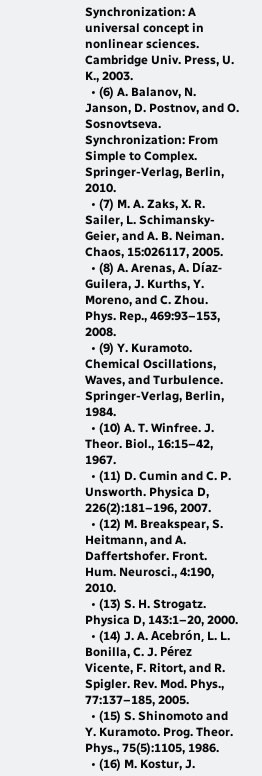Synchronization: A universal concept in nonlinear sciences. Cambridge Univ. Press, U. K., 2003.
  • (6) A. Balanov, N. Janson, D. Postnov, and O. Sosnovtseva. Synchronization: From Simple to Complex. Springer-Verlag, Berlin, 2010.
  • (7) M. A. Zaks, X. R. Sailer, L. Schimansky-Geier, and A. B. Neiman. Chaos, 15:026117, 2005.
  • (8) A. Arenas, A. Díaz-Guilera, J. Kurths, Y. Moreno, and C. Zhou. Phys. Rep., 469:93–153, 2008.
  • (9) Y. Kuramoto. Chemical Oscillations, Waves, and Turbulence. Springer-Verlag, Berlin, 1984.
  • (10) A. T. Winfree. J. Theor. Biol., 16:15–42, 1967.
  • (11) D. Cumin and C. P. Unsworth. Physica D, 226(2):181–196, 2007.
  • (12) M. Breakspear, S. Heitmann, and A. Daffertshofer. Front. Hum. Neurosci., 4:190, 2010.
  • (13) S. H. Strogatz. Physica D, 143:1–20, 2000.
  • (14) J. A. Acebrón, L. L. Bonilla, C. J. Pérez Vicente, F. Ritort, and R. Spigler. Rev. Mod. Phys., 77:137–185, 2005.
  • (15) S. Shinomoto and Y. Kuramoto. Prog. Theor. Phys., 75(5):1105, 1986.
  • (16) M. Kostur, J.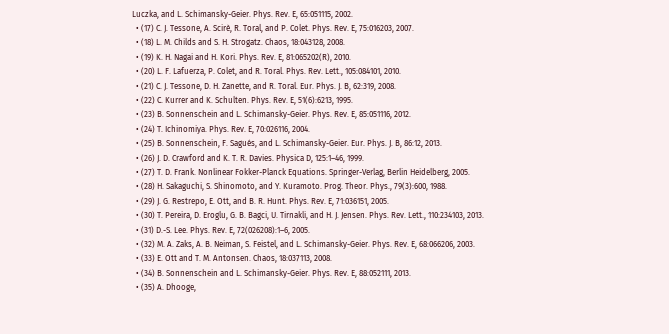Luczka, and L. Schimansky-Geier. Phys. Rev. E, 65:051115, 2002.
  • (17) C. J. Tessone, A. Scirè, R. Toral, and P. Colet. Phys. Rev. E, 75:016203, 2007.
  • (18) L. M. Childs and S. H. Strogatz. Chaos, 18:043128, 2008.
  • (19) K. H. Nagai and H. Kori. Phys. Rev. E, 81:065202(R), 2010.
  • (20) L. F. Lafuerza, P. Colet, and R. Toral. Phys. Rev. Lett., 105:084101, 2010.
  • (21) C. J. Tessone, D. H. Zanette, and R. Toral. Eur. Phys. J. B, 62:319, 2008.
  • (22) C. Kurrer and K. Schulten. Phys. Rev. E, 51(6):6213, 1995.
  • (23) B. Sonnenschein and L. Schimansky-Geier. Phys. Rev. E, 85:051116, 2012.
  • (24) T. Ichinomiya. Phys. Rev. E, 70:026116, 2004.
  • (25) B. Sonnenschein, F. Sagués, and L. Schimansky-Geier. Eur. Phys. J. B, 86:12, 2013.
  • (26) J. D. Crawford and K. T. R. Davies. Physica D, 125:1–46, 1999.
  • (27) T. D. Frank. Nonlinear Fokker-Planck Equations. Springer-Verlag, Berlin Heidelberg, 2005.
  • (28) H. Sakaguchi, S. Shinomoto, and Y. Kuramoto. Prog. Theor. Phys., 79(3):600, 1988.
  • (29) J. G. Restrepo, E. Ott, and B. R. Hunt. Phys. Rev. E, 71:036151, 2005.
  • (30) T. Pereira, D. Eroglu, G. B. Bagci, U. Tirnakli, and H. J. Jensen. Phys. Rev. Lett., 110:234103, 2013.
  • (31) D.-S. Lee. Phys. Rev. E, 72(026208):1–6, 2005.
  • (32) M. A. Zaks, A. B. Neiman, S. Feistel, and L. Schimansky-Geier. Phys. Rev. E, 68:066206, 2003.
  • (33) E. Ott and T. M. Antonsen. Chaos, 18:037113, 2008.
  • (34) B. Sonnenschein and L. Schimansky-Geier. Phys. Rev. E, 88:052111, 2013.
  • (35) A. Dhooge,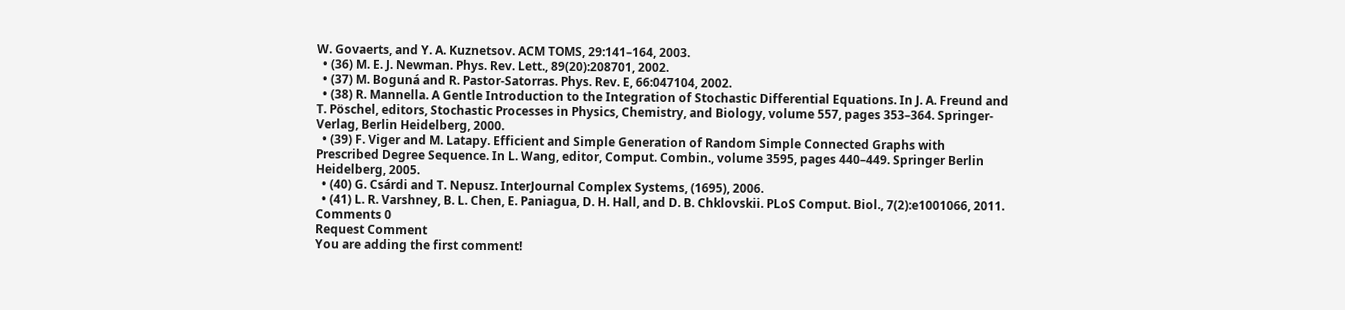W. Govaerts, and Y. A. Kuznetsov. ACM TOMS, 29:141–164, 2003.
  • (36) M. E. J. Newman. Phys. Rev. Lett., 89(20):208701, 2002.
  • (37) M. Boguná and R. Pastor-Satorras. Phys. Rev. E, 66:047104, 2002.
  • (38) R. Mannella. A Gentle Introduction to the Integration of Stochastic Differential Equations. In J. A. Freund and T. Pöschel, editors, Stochastic Processes in Physics, Chemistry, and Biology, volume 557, pages 353–364. Springer-Verlag, Berlin Heidelberg, 2000.
  • (39) F. Viger and M. Latapy. Efficient and Simple Generation of Random Simple Connected Graphs with Prescribed Degree Sequence. In L. Wang, editor, Comput. Combin., volume 3595, pages 440–449. Springer Berlin Heidelberg, 2005.
  • (40) G. Csárdi and T. Nepusz. InterJournal Complex Systems, (1695), 2006.
  • (41) L. R. Varshney, B. L. Chen, E. Paniagua, D. H. Hall, and D. B. Chklovskii. PLoS Comput. Biol., 7(2):e1001066, 2011.
Comments 0
Request Comment
You are adding the first comment!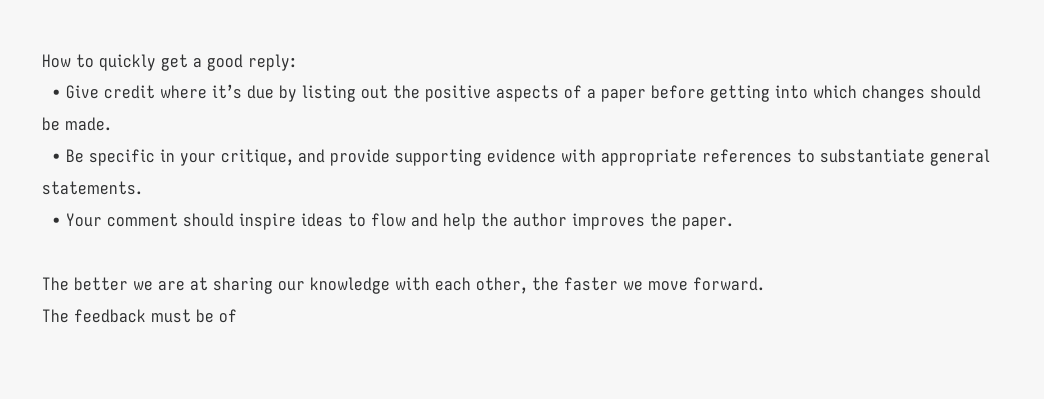How to quickly get a good reply:
  • Give credit where it’s due by listing out the positive aspects of a paper before getting into which changes should be made.
  • Be specific in your critique, and provide supporting evidence with appropriate references to substantiate general statements.
  • Your comment should inspire ideas to flow and help the author improves the paper.

The better we are at sharing our knowledge with each other, the faster we move forward.
The feedback must be of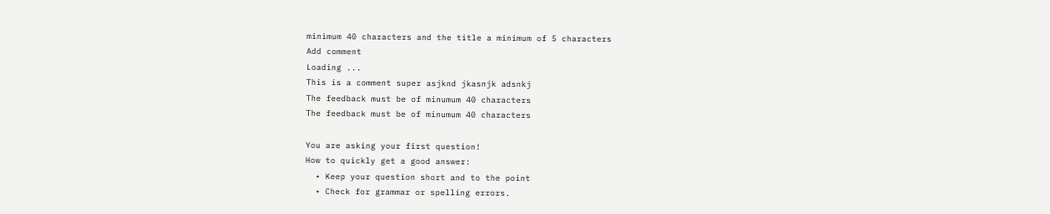minimum 40 characters and the title a minimum of 5 characters
Add comment
Loading ...
This is a comment super asjknd jkasnjk adsnkj
The feedback must be of minumum 40 characters
The feedback must be of minumum 40 characters

You are asking your first question!
How to quickly get a good answer:
  • Keep your question short and to the point
  • Check for grammar or spelling errors.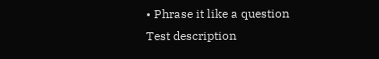• Phrase it like a question
Test description